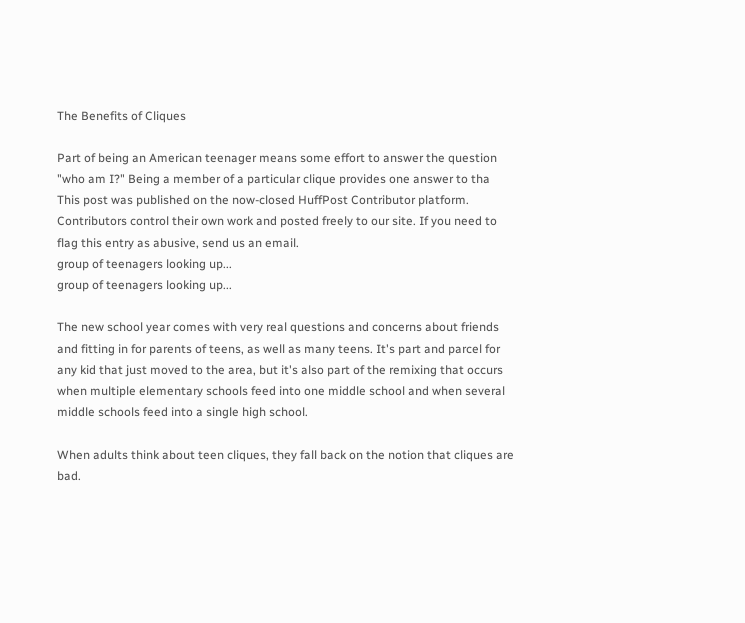The Benefits of Cliques

Part of being an American teenager means some effort to answer the question "who am I?" Being a member of a particular clique provides one answer to tha
This post was published on the now-closed HuffPost Contributor platform. Contributors control their own work and posted freely to our site. If you need to flag this entry as abusive, send us an email.
group of teenagers looking up...
group of teenagers looking up...

The new school year comes with very real questions and concerns about friends and fitting in for parents of teens, as well as many teens. It's part and parcel for any kid that just moved to the area, but it's also part of the remixing that occurs when multiple elementary schools feed into one middle school and when several middle schools feed into a single high school.

When adults think about teen cliques, they fall back on the notion that cliques are bad.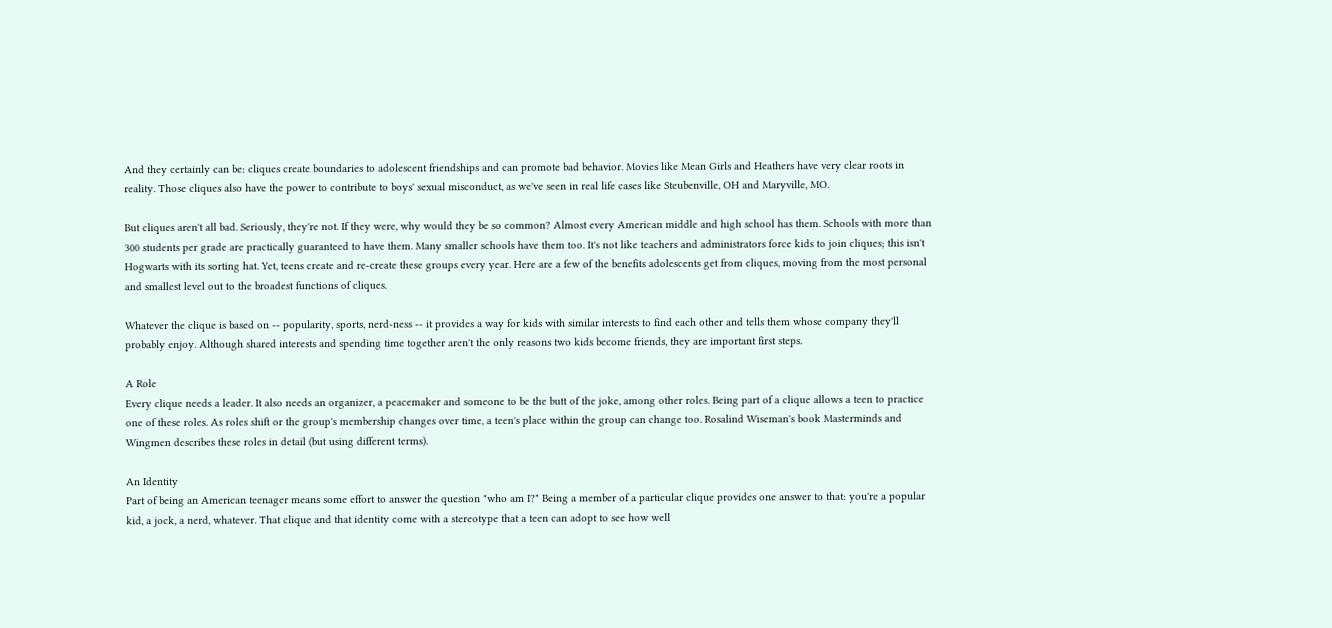And they certainly can be: cliques create boundaries to adolescent friendships and can promote bad behavior. Movies like Mean Girls and Heathers have very clear roots in reality. Those cliques also have the power to contribute to boys' sexual misconduct, as we've seen in real life cases like Steubenville, OH and Maryville, MO.

But cliques aren't all bad. Seriously, they're not. If they were, why would they be so common? Almost every American middle and high school has them. Schools with more than 300 students per grade are practically guaranteed to have them. Many smaller schools have them too. It's not like teachers and administrators force kids to join cliques; this isn't Hogwarts with its sorting hat. Yet, teens create and re-create these groups every year. Here are a few of the benefits adolescents get from cliques, moving from the most personal and smallest level out to the broadest functions of cliques.

Whatever the clique is based on -- popularity, sports, nerd-ness -- it provides a way for kids with similar interests to find each other and tells them whose company they'll probably enjoy. Although shared interests and spending time together aren't the only reasons two kids become friends, they are important first steps.

A Role
Every clique needs a leader. It also needs an organizer, a peacemaker and someone to be the butt of the joke, among other roles. Being part of a clique allows a teen to practice one of these roles. As roles shift or the group's membership changes over time, a teen's place within the group can change too. Rosalind Wiseman's book Masterminds and Wingmen describes these roles in detail (but using different terms).

An Identity
Part of being an American teenager means some effort to answer the question "who am I?" Being a member of a particular clique provides one answer to that: you're a popular kid, a jock, a nerd, whatever. That clique and that identity come with a stereotype that a teen can adopt to see how well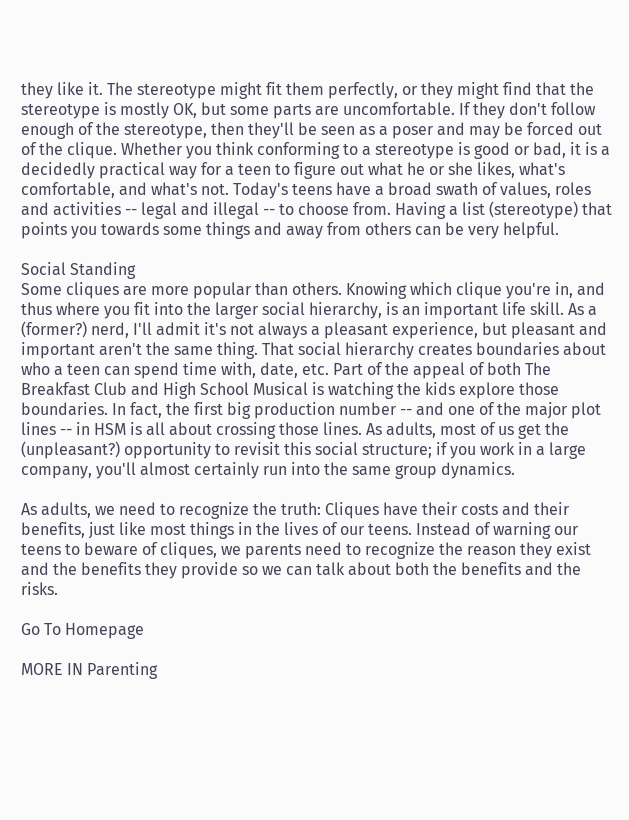they like it. The stereotype might fit them perfectly, or they might find that the stereotype is mostly OK, but some parts are uncomfortable. If they don't follow enough of the stereotype, then they'll be seen as a poser and may be forced out of the clique. Whether you think conforming to a stereotype is good or bad, it is a decidedly practical way for a teen to figure out what he or she likes, what's comfortable, and what's not. Today's teens have a broad swath of values, roles and activities -- legal and illegal -- to choose from. Having a list (stereotype) that points you towards some things and away from others can be very helpful.

Social Standing
Some cliques are more popular than others. Knowing which clique you're in, and thus where you fit into the larger social hierarchy, is an important life skill. As a (former?) nerd, I'll admit it's not always a pleasant experience, but pleasant and important aren't the same thing. That social hierarchy creates boundaries about who a teen can spend time with, date, etc. Part of the appeal of both The Breakfast Club and High School Musical is watching the kids explore those boundaries. In fact, the first big production number -- and one of the major plot lines -- in HSM is all about crossing those lines. As adults, most of us get the (unpleasant?) opportunity to revisit this social structure; if you work in a large company, you'll almost certainly run into the same group dynamics.

As adults, we need to recognize the truth: Cliques have their costs and their benefits, just like most things in the lives of our teens. Instead of warning our teens to beware of cliques, we parents need to recognize the reason they exist and the benefits they provide so we can talk about both the benefits and the risks.

Go To Homepage

MORE IN Parenting